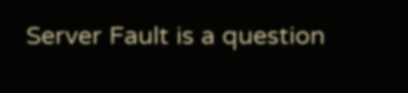Server Fault is a question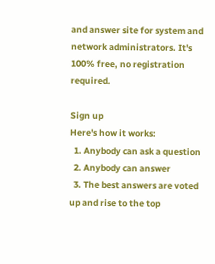and answer site for system and network administrators. It's 100% free, no registration required.

Sign up
Here's how it works:
  1. Anybody can ask a question
  2. Anybody can answer
  3. The best answers are voted up and rise to the top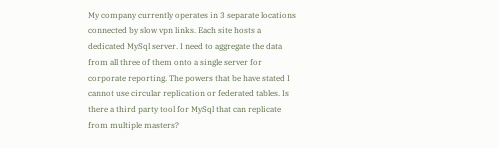My company currently operates in 3 separate locations connected by slow vpn links. Each site hosts a dedicated MySql server. I need to aggregate the data from all three of them onto a single server for corporate reporting. The powers that be have stated I cannot use circular replication or federated tables. Is there a third party tool for MySql that can replicate from multiple masters?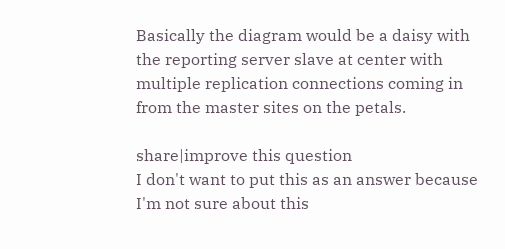Basically the diagram would be a daisy with the reporting server slave at center with multiple replication connections coming in from the master sites on the petals.

share|improve this question
I don't want to put this as an answer because I'm not sure about this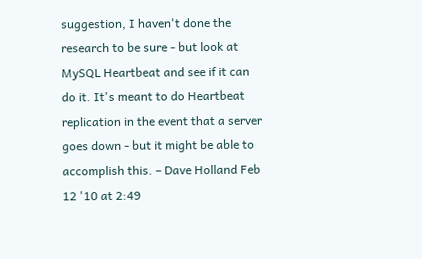suggestion, I haven't done the research to be sure - but look at MySQL Heartbeat and see if it can do it. It's meant to do Heartbeat replication in the event that a server goes down - but it might be able to accomplish this. – Dave Holland Feb 12 '10 at 2:49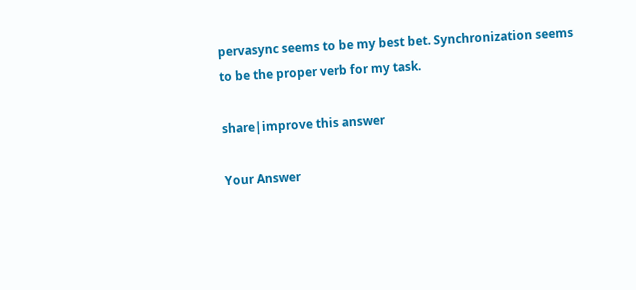pervasync seems to be my best bet. Synchronization seems to be the proper verb for my task.

share|improve this answer

Your Answer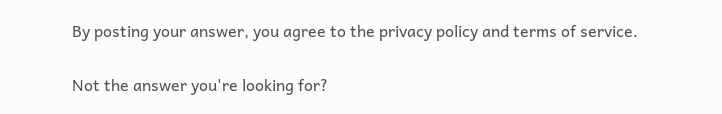By posting your answer, you agree to the privacy policy and terms of service.

Not the answer you're looking for?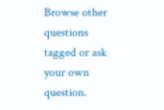Browse other questions tagged or ask your own question.